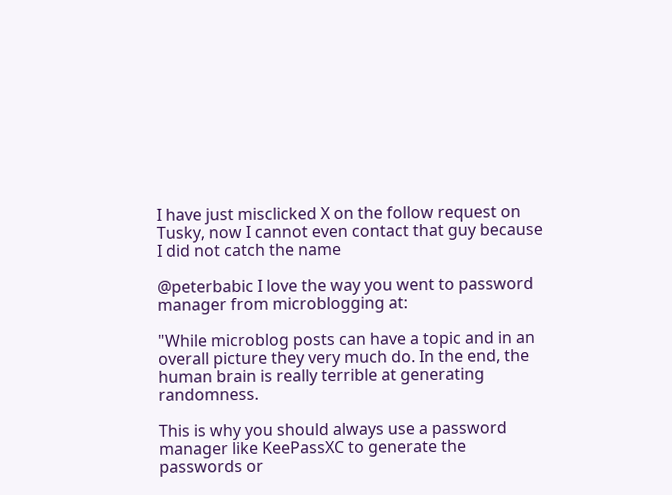I have just misclicked X on the follow request on Tusky, now I cannot even contact that guy because I did not catch the name

@peterbabic I love the way you went to password manager from microblogging at:

"While microblog posts can have a topic and in an overall picture they very much do. In the end, the human brain is really terrible at generating randomness.

This is why you should always use a password manager like KeePassXC to generate the passwords or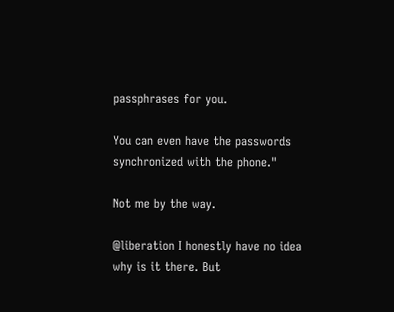passphrases for you.

You can even have the passwords synchronized with the phone."

Not me by the way.

@liberation I honestly have no idea why is it there. But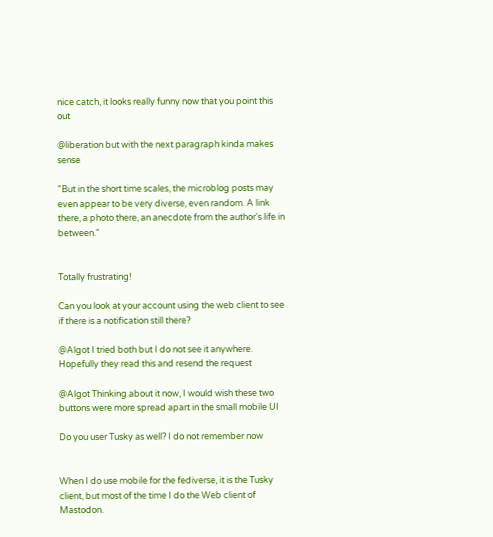nice catch, it looks really funny now that you point this out

@liberation but with the next paragraph kinda makes sense

"But in the short time scales, the microblog posts may even appear to be very diverse, even random. A link there, a photo there, an anecdote from the author's life in between."


Totally frustrating!

Can you look at your account using the web client to see if there is a notification still there?

@Algot I tried both but I do not see it anywhere. Hopefully they read this and resend the request

@Algot Thinking about it now, I would wish these two buttons were more spread apart in the small mobile UI

Do you user Tusky as well? I do not remember now


When I do use mobile for the fediverse, it is the Tusky client, but most of the time I do the Web client of Mastodon.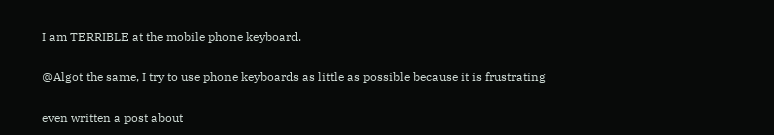I am TERRIBLE at the mobile phone keyboard.

@Algot the same, I try to use phone keyboards as little as possible because it is frustrating

even written a post about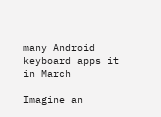many Android keyboard apps it in March

Imagine an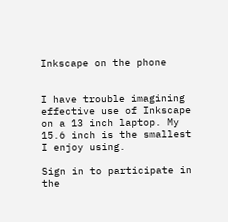Inkscape on the phone


I have trouble imagining effective use of Inkscape on a 13 inch laptop. My 15.6 inch is the smallest I enjoy using.

Sign in to participate in the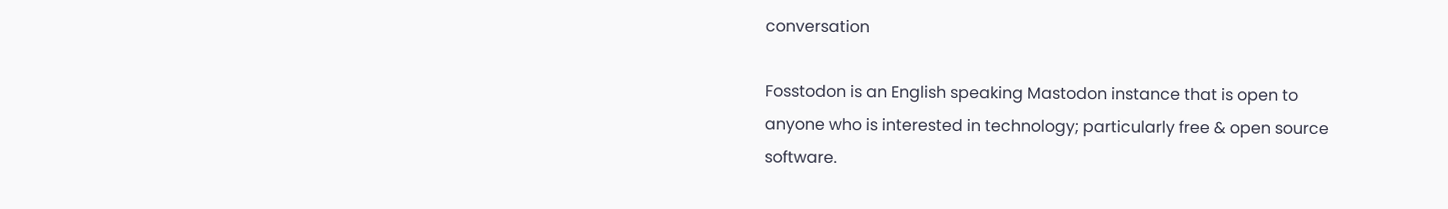conversation

Fosstodon is an English speaking Mastodon instance that is open to anyone who is interested in technology; particularly free & open source software.